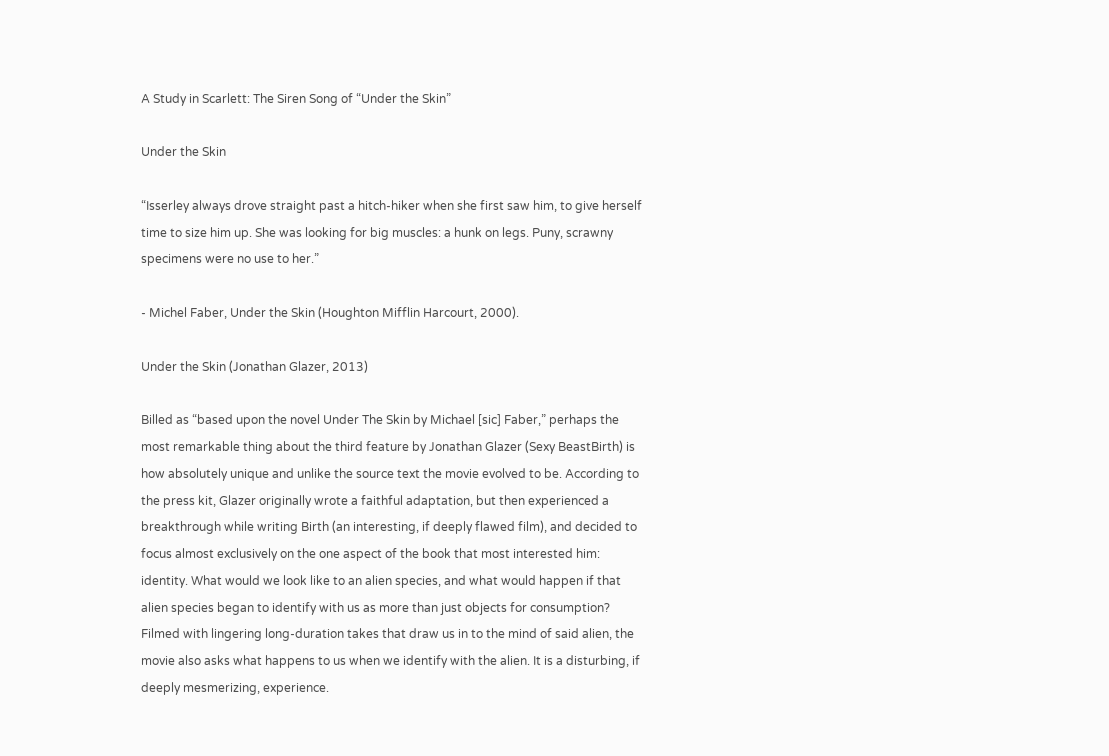A Study in Scarlett: The Siren Song of “Under the Skin”

Under the Skin

“Isserley always drove straight past a hitch-hiker when she first saw him, to give herself time to size him up. She was looking for big muscles: a hunk on legs. Puny, scrawny specimens were no use to her.”

- Michel Faber, Under the Skin (Houghton Mifflin Harcourt, 2000).

Under the Skin (Jonathan Glazer, 2013)

Billed as “based upon the novel Under The Skin by Michael [sic] Faber,” perhaps the most remarkable thing about the third feature by Jonathan Glazer (Sexy BeastBirth) is how absolutely unique and unlike the source text the movie evolved to be. According to the press kit, Glazer originally wrote a faithful adaptation, but then experienced a breakthrough while writing Birth (an interesting, if deeply flawed film), and decided to focus almost exclusively on the one aspect of the book that most interested him: identity. What would we look like to an alien species, and what would happen if that alien species began to identify with us as more than just objects for consumption? Filmed with lingering long-duration takes that draw us in to the mind of said alien, the movie also asks what happens to us when we identify with the alien. It is a disturbing, if deeply mesmerizing, experience.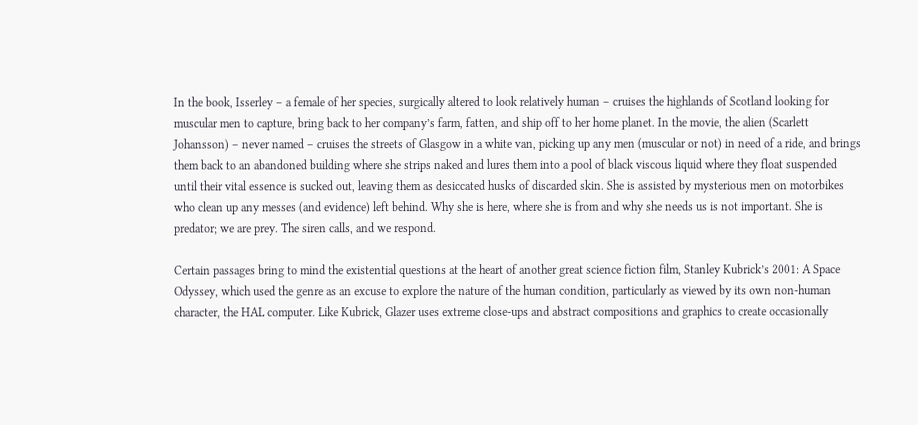In the book, Isserley – a female of her species, surgically altered to look relatively human – cruises the highlands of Scotland looking for muscular men to capture, bring back to her company’s farm, fatten, and ship off to her home planet. In the movie, the alien (Scarlett Johansson) – never named – cruises the streets of Glasgow in a white van, picking up any men (muscular or not) in need of a ride, and brings them back to an abandoned building where she strips naked and lures them into a pool of black viscous liquid where they float suspended until their vital essence is sucked out, leaving them as desiccated husks of discarded skin. She is assisted by mysterious men on motorbikes who clean up any messes (and evidence) left behind. Why she is here, where she is from and why she needs us is not important. She is predator; we are prey. The siren calls, and we respond.

Certain passages bring to mind the existential questions at the heart of another great science fiction film, Stanley Kubrick’s 2001: A Space Odyssey, which used the genre as an excuse to explore the nature of the human condition, particularly as viewed by its own non-human character, the HAL computer. Like Kubrick, Glazer uses extreme close-ups and abstract compositions and graphics to create occasionally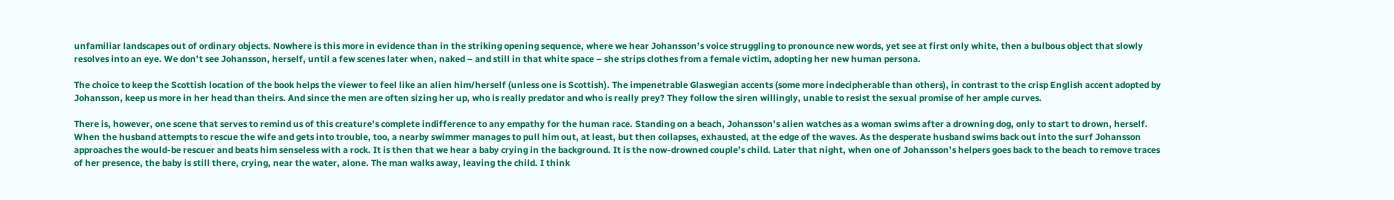unfamiliar landscapes out of ordinary objects. Nowhere is this more in evidence than in the striking opening sequence, where we hear Johansson’s voice struggling to pronounce new words, yet see at first only white, then a bulbous object that slowly resolves into an eye. We don’t see Johansson, herself, until a few scenes later when, naked – and still in that white space – she strips clothes from a female victim, adopting her new human persona.

The choice to keep the Scottish location of the book helps the viewer to feel like an alien him/herself (unless one is Scottish). The impenetrable Glaswegian accents (some more indecipherable than others), in contrast to the crisp English accent adopted by Johansson, keep us more in her head than theirs. And since the men are often sizing her up, who is really predator and who is really prey? They follow the siren willingly, unable to resist the sexual promise of her ample curves.

There is, however, one scene that serves to remind us of this creature’s complete indifference to any empathy for the human race. Standing on a beach, Johansson’s alien watches as a woman swims after a drowning dog, only to start to drown, herself. When the husband attempts to rescue the wife and gets into trouble, too, a nearby swimmer manages to pull him out, at least, but then collapses, exhausted, at the edge of the waves. As the desperate husband swims back out into the surf Johansson approaches the would-be rescuer and beats him senseless with a rock. It is then that we hear a baby crying in the background. It is the now-drowned couple’s child. Later that night, when one of Johansson’s helpers goes back to the beach to remove traces of her presence, the baby is still there, crying, near the water, alone. The man walks away, leaving the child. I think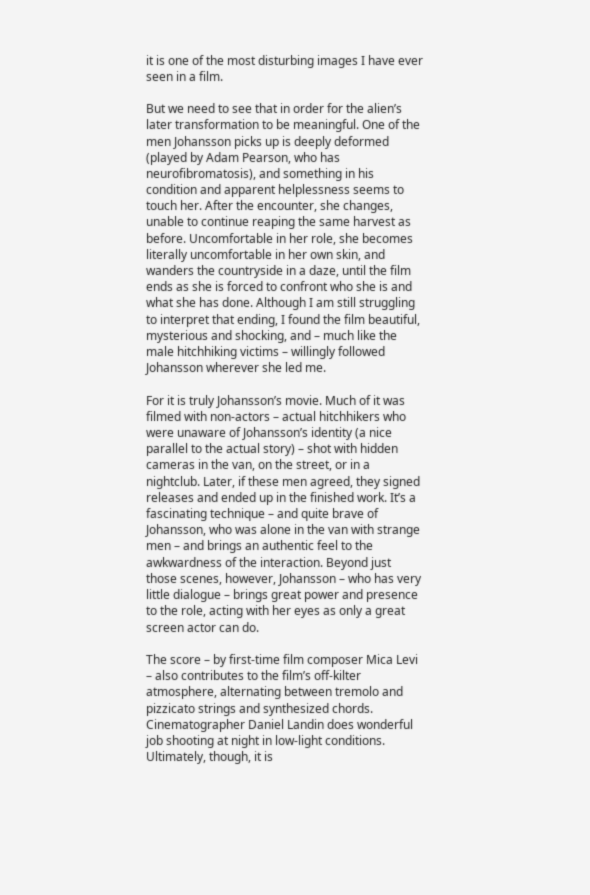it is one of the most disturbing images I have ever seen in a film.

But we need to see that in order for the alien’s later transformation to be meaningful. One of the men Johansson picks up is deeply deformed (played by Adam Pearson, who has neurofibromatosis), and something in his condition and apparent helplessness seems to touch her. After the encounter, she changes, unable to continue reaping the same harvest as before. Uncomfortable in her role, she becomes literally uncomfortable in her own skin, and wanders the countryside in a daze, until the film ends as she is forced to confront who she is and what she has done. Although I am still struggling to interpret that ending, I found the film beautiful, mysterious and shocking, and – much like the male hitchhiking victims – willingly followed Johansson wherever she led me.

For it is truly Johansson’s movie. Much of it was filmed with non-actors – actual hitchhikers who were unaware of Johansson’s identity (a nice parallel to the actual story) – shot with hidden cameras in the van, on the street, or in a nightclub. Later, if these men agreed, they signed releases and ended up in the finished work. It’s a fascinating technique – and quite brave of Johansson, who was alone in the van with strange men – and brings an authentic feel to the awkwardness of the interaction. Beyond just those scenes, however, Johansson – who has very little dialogue – brings great power and presence to the role, acting with her eyes as only a great screen actor can do.

The score – by first-time film composer Mica Levi – also contributes to the film’s off-kilter atmosphere, alternating between tremolo and pizzicato strings and synthesized chords. Cinematographer Daniel Landin does wonderful job shooting at night in low-light conditions. Ultimately, though, it is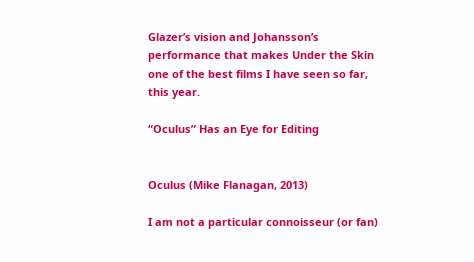Glazer’s vision and Johansson’s performance that makes Under the Skin one of the best films I have seen so far, this year.

“Oculus” Has an Eye for Editing


Oculus (Mike Flanagan, 2013)

I am not a particular connoisseur (or fan)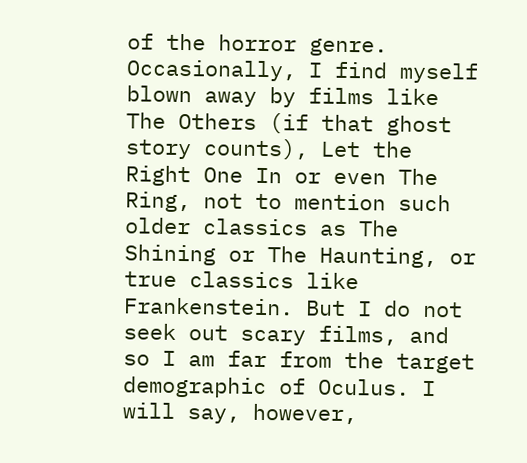of the horror genre. Occasionally, I find myself blown away by films like The Others (if that ghost story counts), Let the Right One In or even The Ring, not to mention such older classics as The Shining or The Haunting, or true classics like Frankenstein. But I do not seek out scary films, and so I am far from the target demographic of Oculus. I will say, however,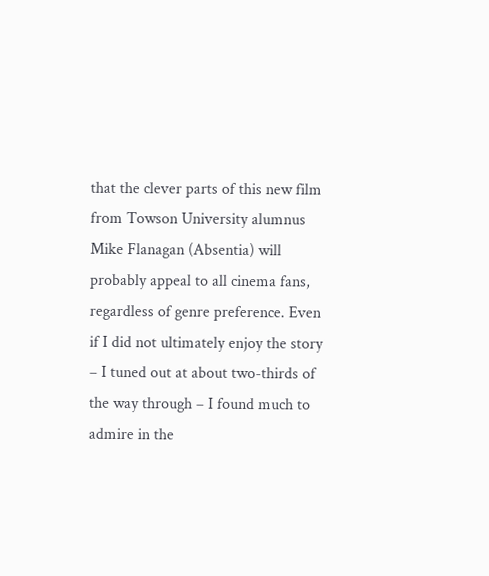that the clever parts of this new film from Towson University alumnus Mike Flanagan (Absentia) will probably appeal to all cinema fans, regardless of genre preference. Even if I did not ultimately enjoy the story – I tuned out at about two-thirds of the way through – I found much to admire in the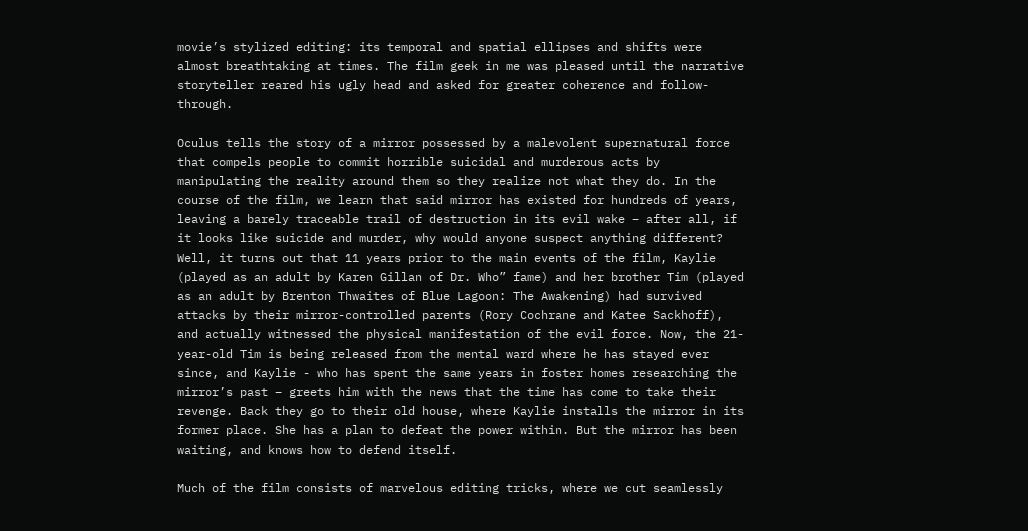movie’s stylized editing: its temporal and spatial ellipses and shifts were almost breathtaking at times. The film geek in me was pleased until the narrative storyteller reared his ugly head and asked for greater coherence and follow-through.

Oculus tells the story of a mirror possessed by a malevolent supernatural force that compels people to commit horrible suicidal and murderous acts by manipulating the reality around them so they realize not what they do. In the course of the film, we learn that said mirror has existed for hundreds of years, leaving a barely traceable trail of destruction in its evil wake – after all, if it looks like suicide and murder, why would anyone suspect anything different? Well, it turns out that 11 years prior to the main events of the film, Kaylie (played as an adult by Karen Gillan of Dr. Who” fame) and her brother Tim (played as an adult by Brenton Thwaites of Blue Lagoon: The Awakening) had survived attacks by their mirror-controlled parents (Rory Cochrane and Katee Sackhoff), and actually witnessed the physical manifestation of the evil force. Now, the 21-year-old Tim is being released from the mental ward where he has stayed ever since, and Kaylie - who has spent the same years in foster homes researching the mirror’s past – greets him with the news that the time has come to take their revenge. Back they go to their old house, where Kaylie installs the mirror in its former place. She has a plan to defeat the power within. But the mirror has been waiting, and knows how to defend itself.

Much of the film consists of marvelous editing tricks, where we cut seamlessly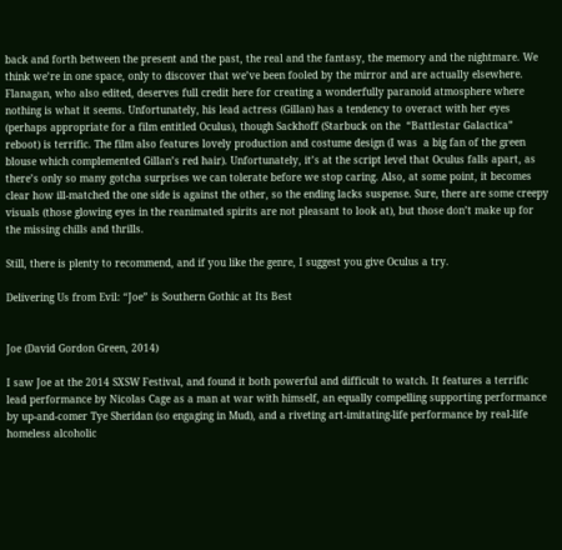back and forth between the present and the past, the real and the fantasy, the memory and the nightmare. We think we’re in one space, only to discover that we’ve been fooled by the mirror and are actually elsewhere. Flanagan, who also edited, deserves full credit here for creating a wonderfully paranoid atmosphere where nothing is what it seems. Unfortunately, his lead actress (Gillan) has a tendency to overact with her eyes (perhaps appropriate for a film entitled Oculus), though Sackhoff (Starbuck on the  “Battlestar Galactica” reboot) is terrific. The film also features lovely production and costume design (I was  a big fan of the green blouse which complemented Gillan’s red hair). Unfortunately, it’s at the script level that Oculus falls apart, as there’s only so many gotcha surprises we can tolerate before we stop caring. Also, at some point, it becomes clear how ill-matched the one side is against the other, so the ending lacks suspense. Sure, there are some creepy visuals (those glowing eyes in the reanimated spirits are not pleasant to look at), but those don’t make up for the missing chills and thrills.

Still, there is plenty to recommend, and if you like the genre, I suggest you give Oculus a try.

Delivering Us from Evil: “Joe” is Southern Gothic at Its Best


Joe (David Gordon Green, 2014)

I saw Joe at the 2014 SXSW Festival, and found it both powerful and difficult to watch. It features a terrific lead performance by Nicolas Cage as a man at war with himself, an equally compelling supporting performance by up-and-comer Tye Sheridan (so engaging in Mud), and a riveting art-imitating-life performance by real-life homeless alcoholic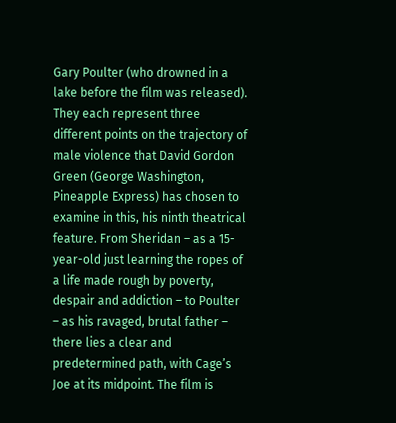Gary Poulter (who drowned in a lake before the film was released). They each represent three different points on the trajectory of male violence that David Gordon Green (George Washington, Pineapple Express) has chosen to examine in this, his ninth theatrical feature. From Sheridan – as a 15-year-old just learning the ropes of a life made rough by poverty, despair and addiction – to Poulter – as his ravaged, brutal father – there lies a clear and predetermined path, with Cage’s Joe at its midpoint. The film is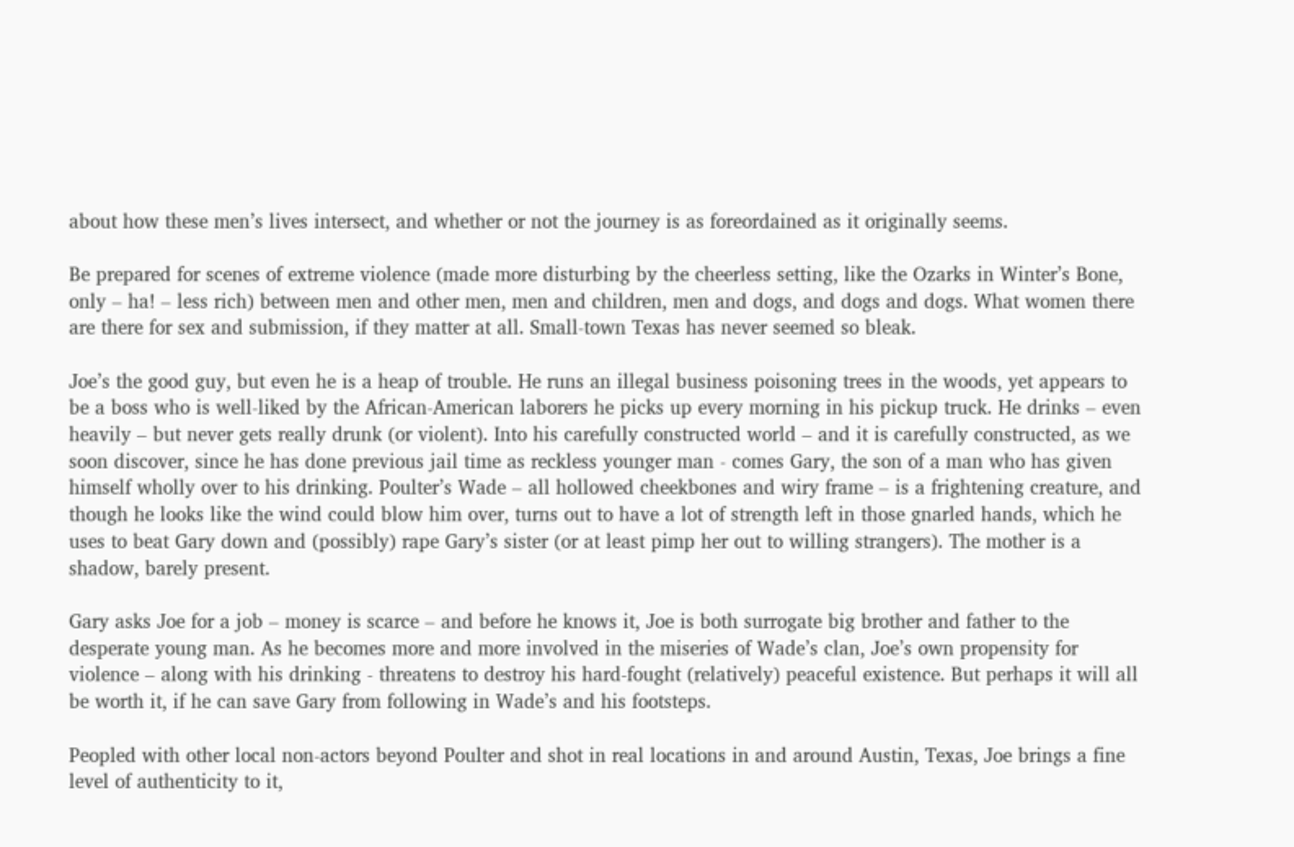about how these men’s lives intersect, and whether or not the journey is as foreordained as it originally seems.

Be prepared for scenes of extreme violence (made more disturbing by the cheerless setting, like the Ozarks in Winter’s Bone, only – ha! – less rich) between men and other men, men and children, men and dogs, and dogs and dogs. What women there are there for sex and submission, if they matter at all. Small-town Texas has never seemed so bleak.

Joe’s the good guy, but even he is a heap of trouble. He runs an illegal business poisoning trees in the woods, yet appears to be a boss who is well-liked by the African-American laborers he picks up every morning in his pickup truck. He drinks – even heavily – but never gets really drunk (or violent). Into his carefully constructed world – and it is carefully constructed, as we soon discover, since he has done previous jail time as reckless younger man - comes Gary, the son of a man who has given himself wholly over to his drinking. Poulter’s Wade – all hollowed cheekbones and wiry frame – is a frightening creature, and though he looks like the wind could blow him over, turns out to have a lot of strength left in those gnarled hands, which he uses to beat Gary down and (possibly) rape Gary’s sister (or at least pimp her out to willing strangers). The mother is a shadow, barely present.

Gary asks Joe for a job – money is scarce – and before he knows it, Joe is both surrogate big brother and father to the desperate young man. As he becomes more and more involved in the miseries of Wade’s clan, Joe’s own propensity for violence – along with his drinking - threatens to destroy his hard-fought (relatively) peaceful existence. But perhaps it will all be worth it, if he can save Gary from following in Wade’s and his footsteps.

Peopled with other local non-actors beyond Poulter and shot in real locations in and around Austin, Texas, Joe brings a fine level of authenticity to it,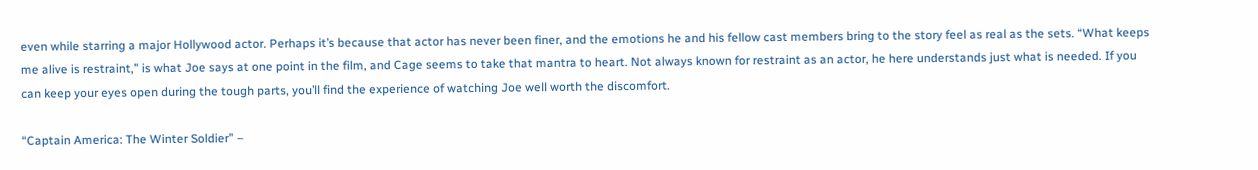even while starring a major Hollywood actor. Perhaps it’s because that actor has never been finer, and the emotions he and his fellow cast members bring to the story feel as real as the sets. “What keeps me alive is restraint,” is what Joe says at one point in the film, and Cage seems to take that mantra to heart. Not always known for restraint as an actor, he here understands just what is needed. If you can keep your eyes open during the tough parts, you’ll find the experience of watching Joe well worth the discomfort.

“Captain America: The Winter Soldier” –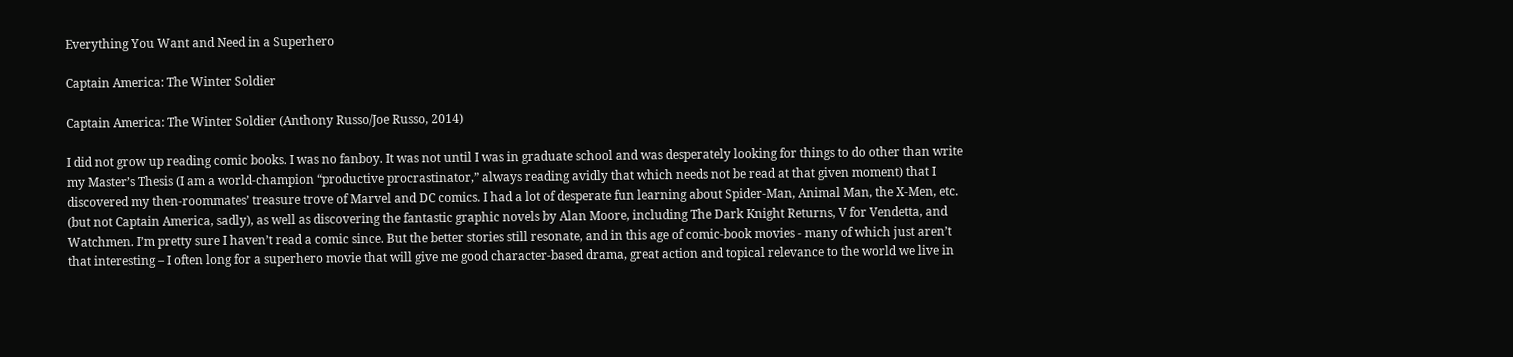Everything You Want and Need in a Superhero

Captain America: The Winter Soldier

Captain America: The Winter Soldier (Anthony Russo/Joe Russo, 2014)

I did not grow up reading comic books. I was no fanboy. It was not until I was in graduate school and was desperately looking for things to do other than write my Master’s Thesis (I am a world-champion “productive procrastinator,” always reading avidly that which needs not be read at that given moment) that I discovered my then-roommates’ treasure trove of Marvel and DC comics. I had a lot of desperate fun learning about Spider-Man, Animal Man, the X-Men, etc. (but not Captain America, sadly), as well as discovering the fantastic graphic novels by Alan Moore, including The Dark Knight Returns, V for Vendetta, and Watchmen. I’m pretty sure I haven’t read a comic since. But the better stories still resonate, and in this age of comic-book movies - many of which just aren’t that interesting – I often long for a superhero movie that will give me good character-based drama, great action and topical relevance to the world we live in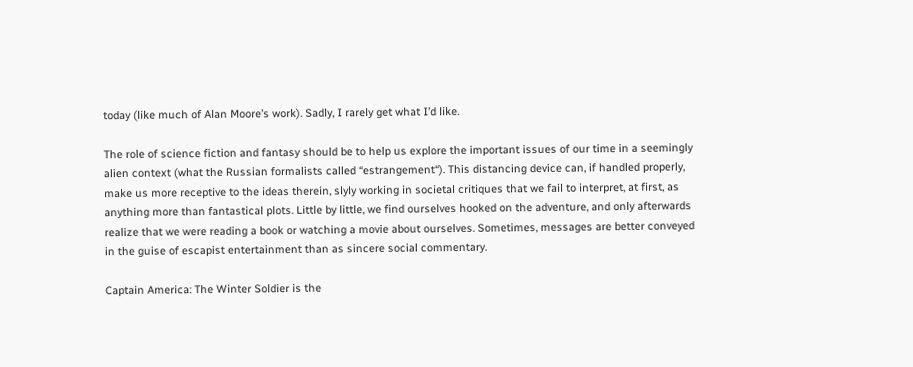today (like much of Alan Moore’s work). Sadly, I rarely get what I’d like.

The role of science fiction and fantasy should be to help us explore the important issues of our time in a seemingly alien context (what the Russian formalists called “estrangement“). This distancing device can, if handled properly, make us more receptive to the ideas therein, slyly working in societal critiques that we fail to interpret, at first, as anything more than fantastical plots. Little by little, we find ourselves hooked on the adventure, and only afterwards realize that we were reading a book or watching a movie about ourselves. Sometimes, messages are better conveyed in the guise of escapist entertainment than as sincere social commentary.

Captain America: The Winter Soldier is the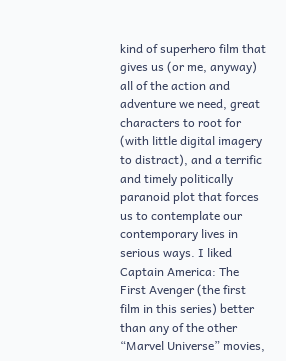kind of superhero film that gives us (or me, anyway) all of the action and adventure we need, great characters to root for (with little digital imagery to distract), and a terrific and timely politically paranoid plot that forces us to contemplate our contemporary lives in serious ways. I liked Captain America: The First Avenger (the first film in this series) better than any of the other “Marvel Universe” movies,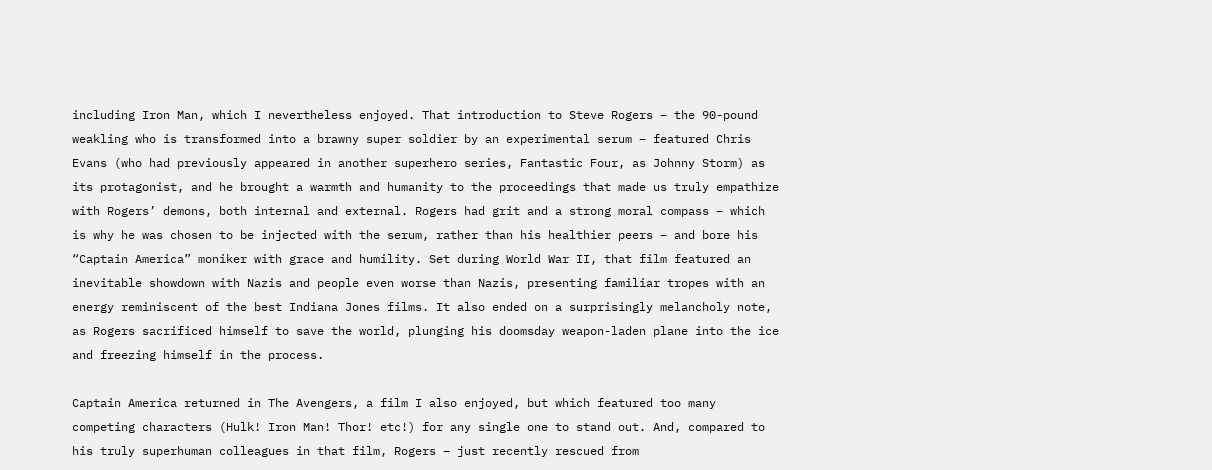including Iron Man, which I nevertheless enjoyed. That introduction to Steve Rogers – the 90-pound weakling who is transformed into a brawny super soldier by an experimental serum – featured Chris Evans (who had previously appeared in another superhero series, Fantastic Four, as Johnny Storm) as its protagonist, and he brought a warmth and humanity to the proceedings that made us truly empathize with Rogers’ demons, both internal and external. Rogers had grit and a strong moral compass – which is why he was chosen to be injected with the serum, rather than his healthier peers – and bore his “Captain America” moniker with grace and humility. Set during World War II, that film featured an inevitable showdown with Nazis and people even worse than Nazis, presenting familiar tropes with an energy reminiscent of the best Indiana Jones films. It also ended on a surprisingly melancholy note, as Rogers sacrificed himself to save the world, plunging his doomsday weapon-laden plane into the ice and freezing himself in the process.

Captain America returned in The Avengers, a film I also enjoyed, but which featured too many competing characters (Hulk! Iron Man! Thor! etc!) for any single one to stand out. And, compared to his truly superhuman colleagues in that film, Rogers – just recently rescued from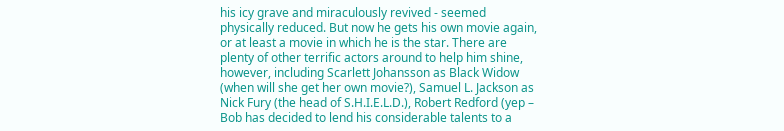his icy grave and miraculously revived - seemed physically reduced. But now he gets his own movie again, or at least a movie in which he is the star. There are plenty of other terrific actors around to help him shine, however, including Scarlett Johansson as Black Widow (when will she get her own movie?), Samuel L. Jackson as Nick Fury (the head of S.H.I.E.L.D.), Robert Redford (yep – Bob has decided to lend his considerable talents to a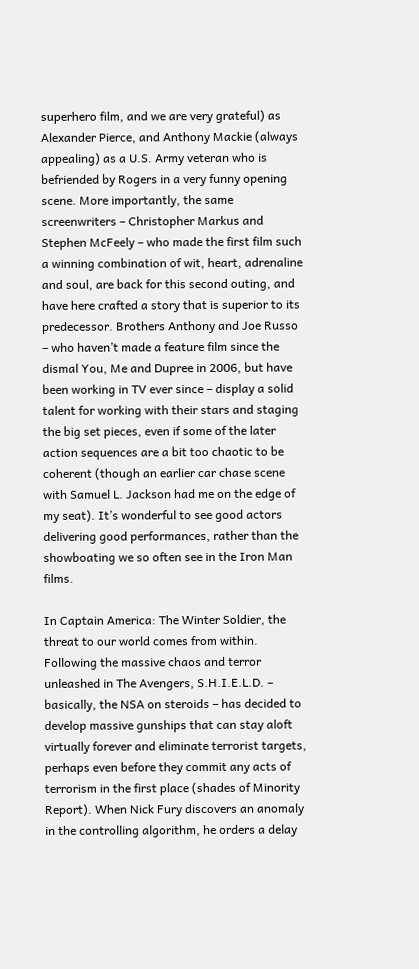superhero film, and we are very grateful) as Alexander Pierce, and Anthony Mackie (always appealing) as a U.S. Army veteran who is befriended by Rogers in a very funny opening scene. More importantly, the same screenwriters – Christopher Markus and Stephen McFeely – who made the first film such a winning combination of wit, heart, adrenaline and soul, are back for this second outing, and have here crafted a story that is superior to its predecessor. Brothers Anthony and Joe Russo – who haven’t made a feature film since the dismal You, Me and Dupree in 2006, but have been working in TV ever since – display a solid talent for working with their stars and staging the big set pieces, even if some of the later action sequences are a bit too chaotic to be coherent (though an earlier car chase scene with Samuel L. Jackson had me on the edge of my seat). It’s wonderful to see good actors delivering good performances, rather than the showboating we so often see in the Iron Man films.

In Captain America: The Winter Soldier, the threat to our world comes from within. Following the massive chaos and terror unleashed in The Avengers, S.H.I.E.L.D. – basically, the NSA on steroids – has decided to develop massive gunships that can stay aloft virtually forever and eliminate terrorist targets, perhaps even before they commit any acts of terrorism in the first place (shades of Minority Report). When Nick Fury discovers an anomaly in the controlling algorithm, he orders a delay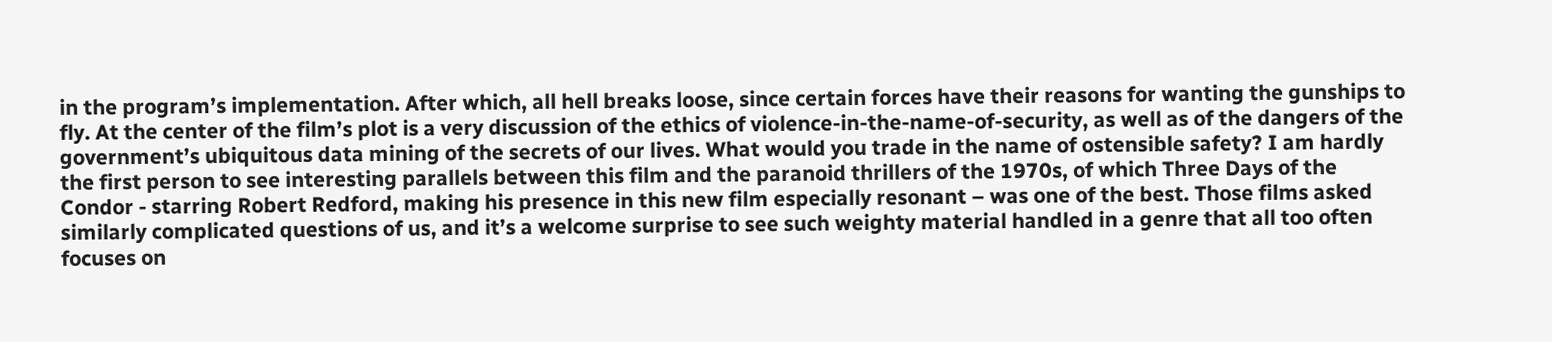in the program’s implementation. After which, all hell breaks loose, since certain forces have their reasons for wanting the gunships to fly. At the center of the film’s plot is a very discussion of the ethics of violence-in-the-name-of-security, as well as of the dangers of the government’s ubiquitous data mining of the secrets of our lives. What would you trade in the name of ostensible safety? I am hardly the first person to see interesting parallels between this film and the paranoid thrillers of the 1970s, of which Three Days of the Condor - starring Robert Redford, making his presence in this new film especially resonant – was one of the best. Those films asked similarly complicated questions of us, and it’s a welcome surprise to see such weighty material handled in a genre that all too often focuses on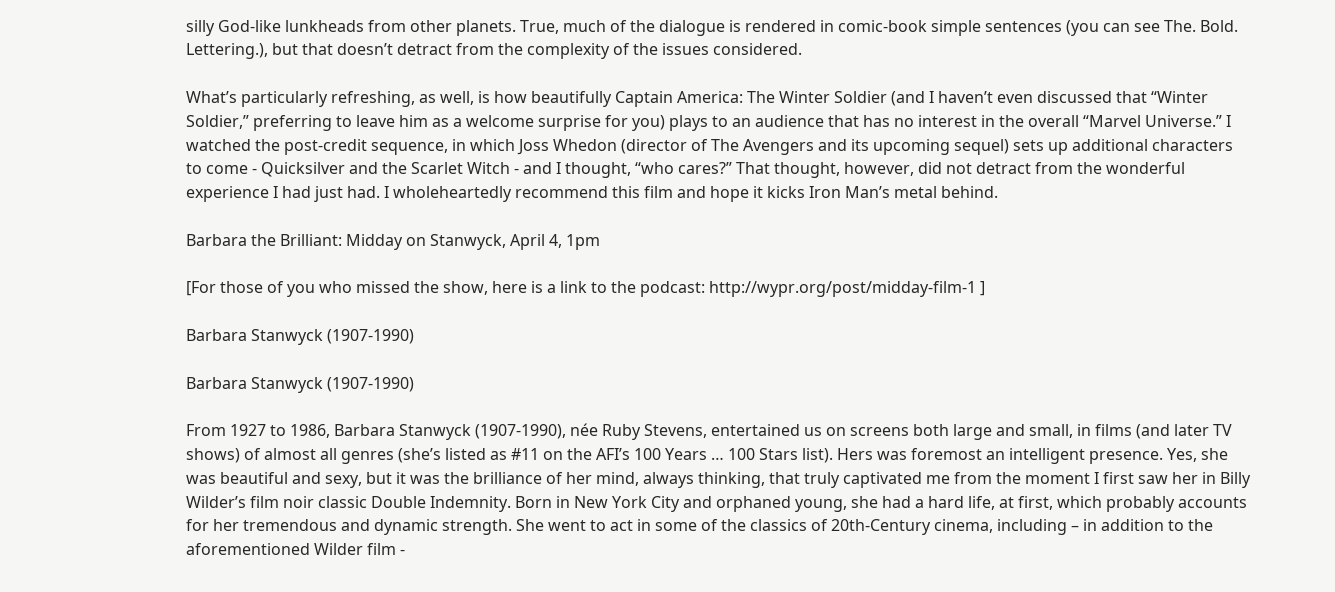silly God-like lunkheads from other planets. True, much of the dialogue is rendered in comic-book simple sentences (you can see The. Bold. Lettering.), but that doesn’t detract from the complexity of the issues considered.

What’s particularly refreshing, as well, is how beautifully Captain America: The Winter Soldier (and I haven’t even discussed that “Winter Soldier,” preferring to leave him as a welcome surprise for you) plays to an audience that has no interest in the overall “Marvel Universe.” I watched the post-credit sequence, in which Joss Whedon (director of The Avengers and its upcoming sequel) sets up additional characters to come - Quicksilver and the Scarlet Witch - and I thought, “who cares?” That thought, however, did not detract from the wonderful experience I had just had. I wholeheartedly recommend this film and hope it kicks Iron Man’s metal behind.

Barbara the Brilliant: Midday on Stanwyck, April 4, 1pm

[For those of you who missed the show, here is a link to the podcast: http://wypr.org/post/midday-film-1 ]

Barbara Stanwyck (1907-1990)

Barbara Stanwyck (1907-1990)

From 1927 to 1986, Barbara Stanwyck (1907-1990), née Ruby Stevens, entertained us on screens both large and small, in films (and later TV shows) of almost all genres (she’s listed as #11 on the AFI’s 100 Years … 100 Stars list). Hers was foremost an intelligent presence. Yes, she was beautiful and sexy, but it was the brilliance of her mind, always thinking, that truly captivated me from the moment I first saw her in Billy Wilder’s film noir classic Double Indemnity. Born in New York City and orphaned young, she had a hard life, at first, which probably accounts for her tremendous and dynamic strength. She went to act in some of the classics of 20th-Century cinema, including – in addition to the aforementioned Wilder film -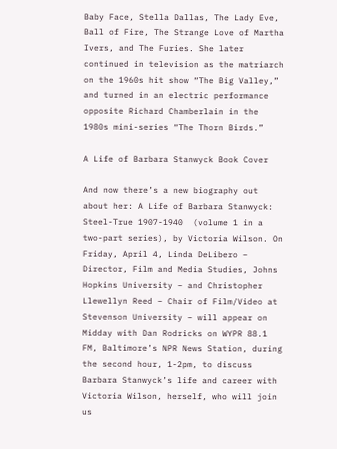Baby Face, Stella Dallas, The Lady Eve, Ball of Fire, The Strange Love of Martha Ivers, and The Furies. She later continued in television as the matriarch on the 1960s hit show “The Big Valley,” and turned in an electric performance opposite Richard Chamberlain in the 1980s mini-series “The Thorn Birds.”

A Life of Barbara Stanwyck Book Cover

And now there’s a new biography out about her: A Life of Barbara Stanwyck: Steel-True 1907-1940  (volume 1 in a two-part series), by Victoria Wilson. On Friday, April 4, Linda DeLibero – Director, Film and Media Studies, Johns Hopkins University – and Christopher Llewellyn Reed – Chair of Film/Video at Stevenson University – will appear on Midday with Dan Rodricks on WYPR 88.1 FM, Baltimore’s NPR News Station, during the second hour, 1-2pm, to discuss Barbara Stanwyck’s life and career with Victoria Wilson, herself, who will join us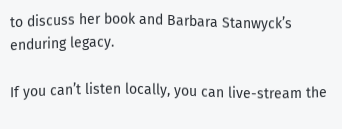to discuss her book and Barbara Stanwyck’s enduring legacy.

If you can’t listen locally, you can live-stream the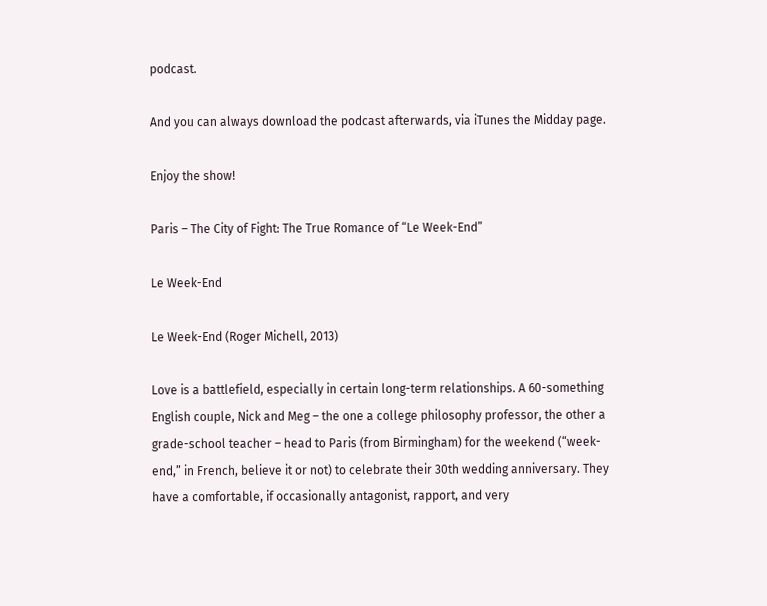podcast.

And you can always download the podcast afterwards, via iTunes the Midday page.

Enjoy the show!

Paris – The City of Fight: The True Romance of “Le Week-End”

Le Week-End

Le Week-End (Roger Michell, 2013)

Love is a battlefield, especially in certain long-term relationships. A 60-something English couple, Nick and Meg – the one a college philosophy professor, the other a grade-school teacher – head to Paris (from Birmingham) for the weekend (“week-end,” in French, believe it or not) to celebrate their 30th wedding anniversary. They have a comfortable, if occasionally antagonist, rapport, and very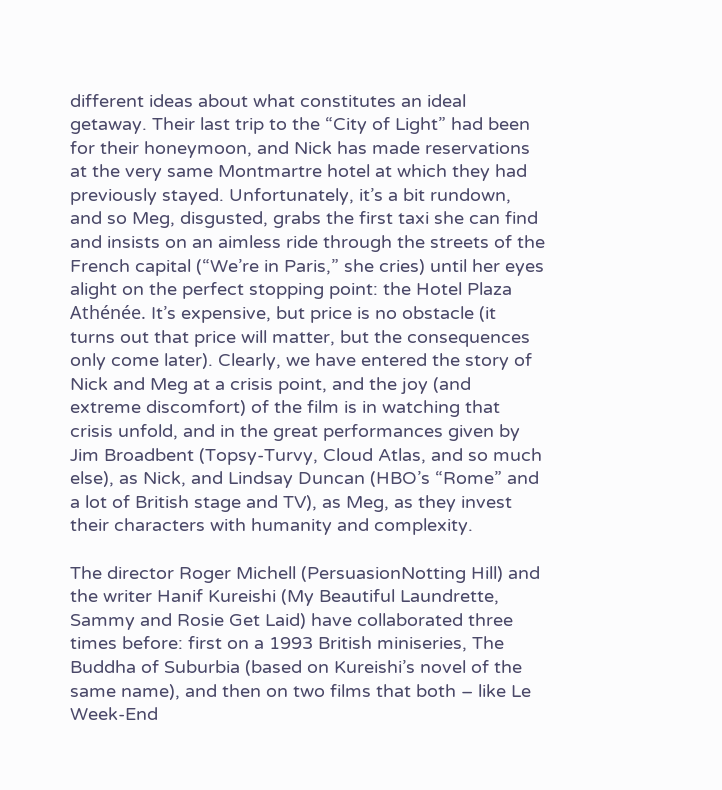different ideas about what constitutes an ideal getaway. Their last trip to the “City of Light” had been for their honeymoon, and Nick has made reservations at the very same Montmartre hotel at which they had previously stayed. Unfortunately, it’s a bit rundown, and so Meg, disgusted, grabs the first taxi she can find and insists on an aimless ride through the streets of the French capital (“We’re in Paris,” she cries) until her eyes alight on the perfect stopping point: the Hotel Plaza Athénée. It’s expensive, but price is no obstacle (it turns out that price will matter, but the consequences only come later). Clearly, we have entered the story of Nick and Meg at a crisis point, and the joy (and extreme discomfort) of the film is in watching that crisis unfold, and in the great performances given by Jim Broadbent (Topsy-Turvy, Cloud Atlas, and so much else), as Nick, and Lindsay Duncan (HBO’s “Rome” and a lot of British stage and TV), as Meg, as they invest their characters with humanity and complexity.

The director Roger Michell (PersuasionNotting Hill) and the writer Hanif Kureishi (My Beautiful Laundrette, Sammy and Rosie Get Laid) have collaborated three times before: first on a 1993 British miniseries, The Buddha of Suburbia (based on Kureishi’s novel of the same name), and then on two films that both – like Le Week-End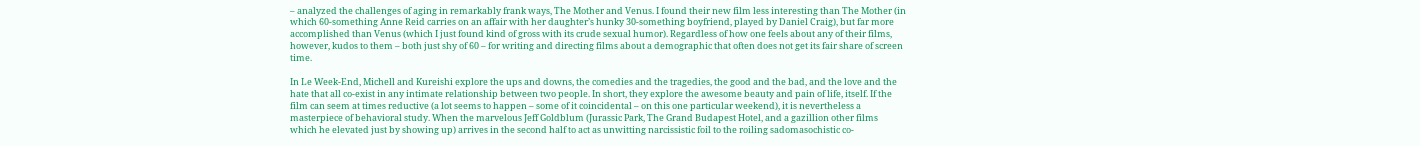– analyzed the challenges of aging in remarkably frank ways, The Mother and Venus. I found their new film less interesting than The Mother (in which 60-something Anne Reid carries on an affair with her daughter’s hunky 30-something boyfriend, played by Daniel Craig), but far more accomplished than Venus (which I just found kind of gross with its crude sexual humor). Regardless of how one feels about any of their films, however, kudos to them – both just shy of 60 – for writing and directing films about a demographic that often does not get its fair share of screen time.

In Le Week-End, Michell and Kureishi explore the ups and downs, the comedies and the tragedies, the good and the bad, and the love and the hate that all co-exist in any intimate relationship between two people. In short, they explore the awesome beauty and pain of life, itself. If the film can seem at times reductive (a lot seems to happen – some of it coincidental – on this one particular weekend), it is nevertheless a masterpiece of behavioral study. When the marvelous Jeff Goldblum (Jurassic Park, The Grand Budapest Hotel, and a gazillion other films which he elevated just by showing up) arrives in the second half to act as unwitting narcissistic foil to the roiling sadomasochistic co-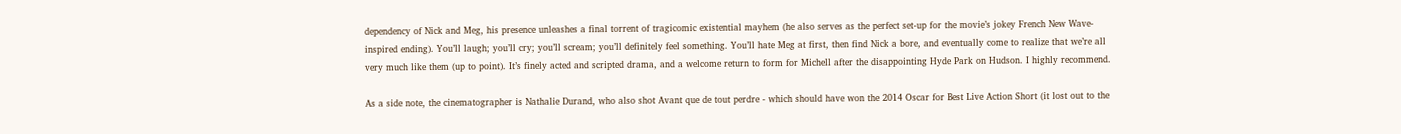dependency of Nick and Meg, his presence unleashes a final torrent of tragicomic existential mayhem (he also serves as the perfect set-up for the movie’s jokey French New Wave-inspired ending). You’ll laugh; you’ll cry; you’ll scream; you’ll definitely feel something. You’ll hate Meg at first, then find Nick a bore, and eventually come to realize that we’re all very much like them (up to point). It’s finely acted and scripted drama, and a welcome return to form for Michell after the disappointing Hyde Park on Hudson. I highly recommend.

As a side note, the cinematographer is Nathalie Durand, who also shot Avant que de tout perdre - which should have won the 2014 Oscar for Best Live Action Short (it lost out to the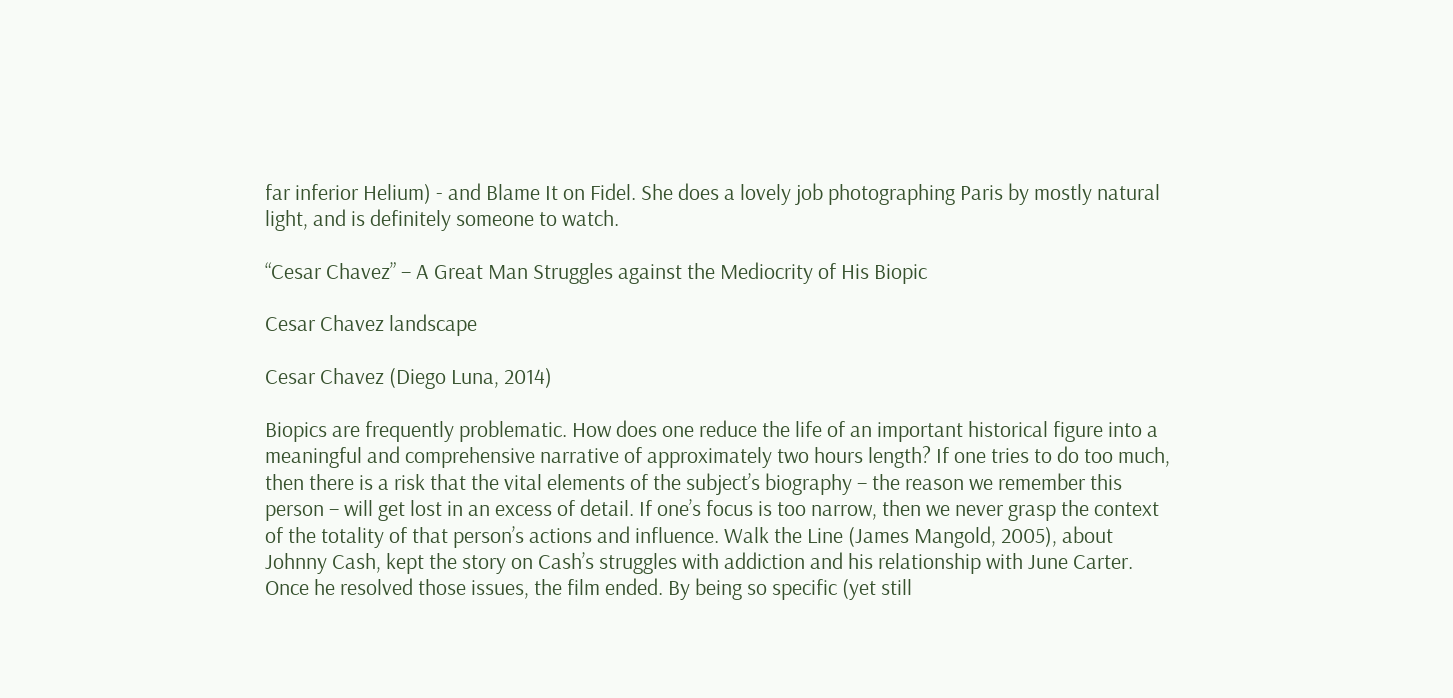far inferior Helium) - and Blame It on Fidel. She does a lovely job photographing Paris by mostly natural light, and is definitely someone to watch.

“Cesar Chavez” – A Great Man Struggles against the Mediocrity of His Biopic

Cesar Chavez landscape

Cesar Chavez (Diego Luna, 2014)

Biopics are frequently problematic. How does one reduce the life of an important historical figure into a meaningful and comprehensive narrative of approximately two hours length? If one tries to do too much, then there is a risk that the vital elements of the subject’s biography – the reason we remember this person – will get lost in an excess of detail. If one’s focus is too narrow, then we never grasp the context of the totality of that person’s actions and influence. Walk the Line (James Mangold, 2005), about Johnny Cash, kept the story on Cash’s struggles with addiction and his relationship with June Carter. Once he resolved those issues, the film ended. By being so specific (yet still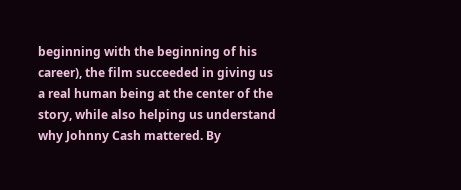beginning with the beginning of his career), the film succeeded in giving us a real human being at the center of the story, while also helping us understand why Johnny Cash mattered. By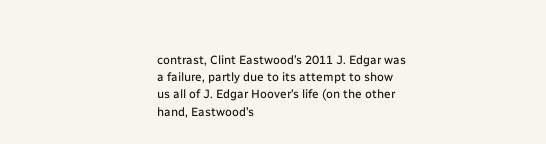contrast, Clint Eastwood’s 2011 J. Edgar was a failure, partly due to its attempt to show us all of J. Edgar Hoover’s life (on the other hand, Eastwood’s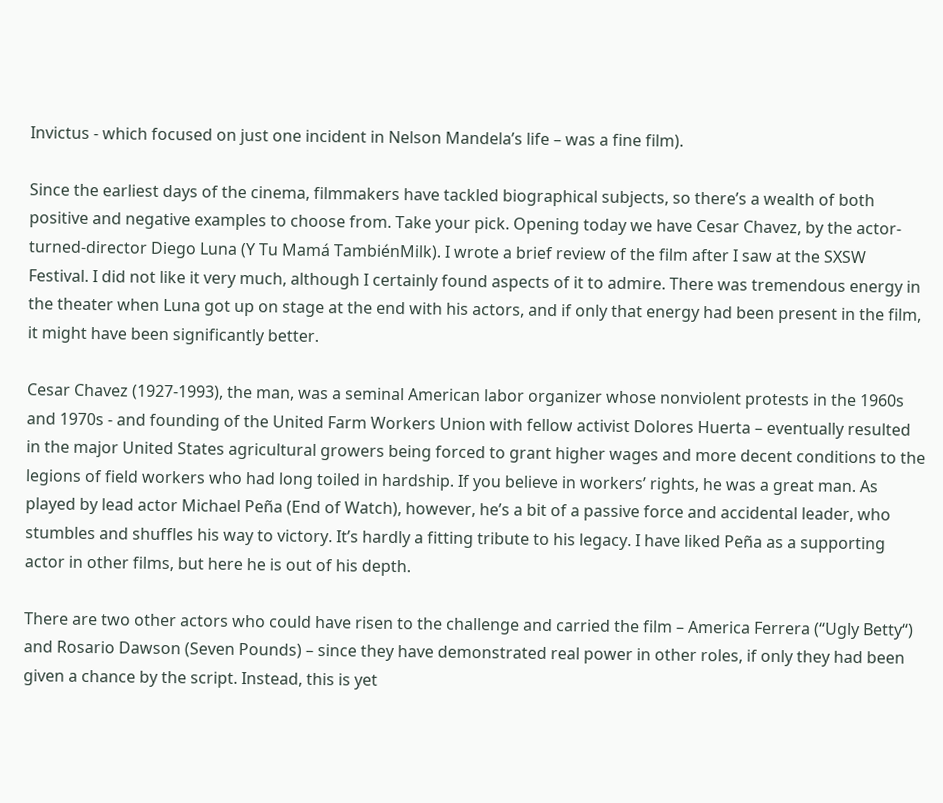Invictus - which focused on just one incident in Nelson Mandela’s life – was a fine film).

Since the earliest days of the cinema, filmmakers have tackled biographical subjects, so there’s a wealth of both positive and negative examples to choose from. Take your pick. Opening today we have Cesar Chavez, by the actor-turned-director Diego Luna (Y Tu Mamá TambiénMilk). I wrote a brief review of the film after I saw at the SXSW Festival. I did not like it very much, although I certainly found aspects of it to admire. There was tremendous energy in the theater when Luna got up on stage at the end with his actors, and if only that energy had been present in the film, it might have been significantly better.

Cesar Chavez (1927-1993), the man, was a seminal American labor organizer whose nonviolent protests in the 1960s and 1970s - and founding of the United Farm Workers Union with fellow activist Dolores Huerta – eventually resulted in the major United States agricultural growers being forced to grant higher wages and more decent conditions to the legions of field workers who had long toiled in hardship. If you believe in workers’ rights, he was a great man. As played by lead actor Michael Peña (End of Watch), however, he’s a bit of a passive force and accidental leader, who stumbles and shuffles his way to victory. It’s hardly a fitting tribute to his legacy. I have liked Peña as a supporting actor in other films, but here he is out of his depth.

There are two other actors who could have risen to the challenge and carried the film – America Ferrera (“Ugly Betty“) and Rosario Dawson (Seven Pounds) – since they have demonstrated real power in other roles, if only they had been given a chance by the script. Instead, this is yet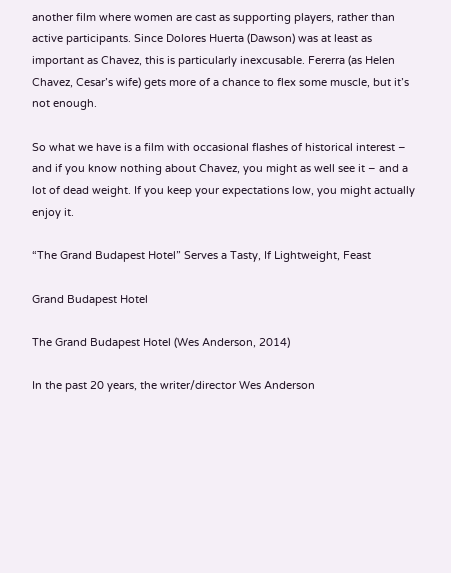another film where women are cast as supporting players, rather than active participants. Since Dolores Huerta (Dawson) was at least as important as Chavez, this is particularly inexcusable. Fererra (as Helen Chavez, Cesar’s wife) gets more of a chance to flex some muscle, but it’s not enough.

So what we have is a film with occasional flashes of historical interest – and if you know nothing about Chavez, you might as well see it – and a lot of dead weight. If you keep your expectations low, you might actually enjoy it.

“The Grand Budapest Hotel” Serves a Tasty, If Lightweight, Feast

Grand Budapest Hotel

The Grand Budapest Hotel (Wes Anderson, 2014)

In the past 20 years, the writer/director Wes Anderson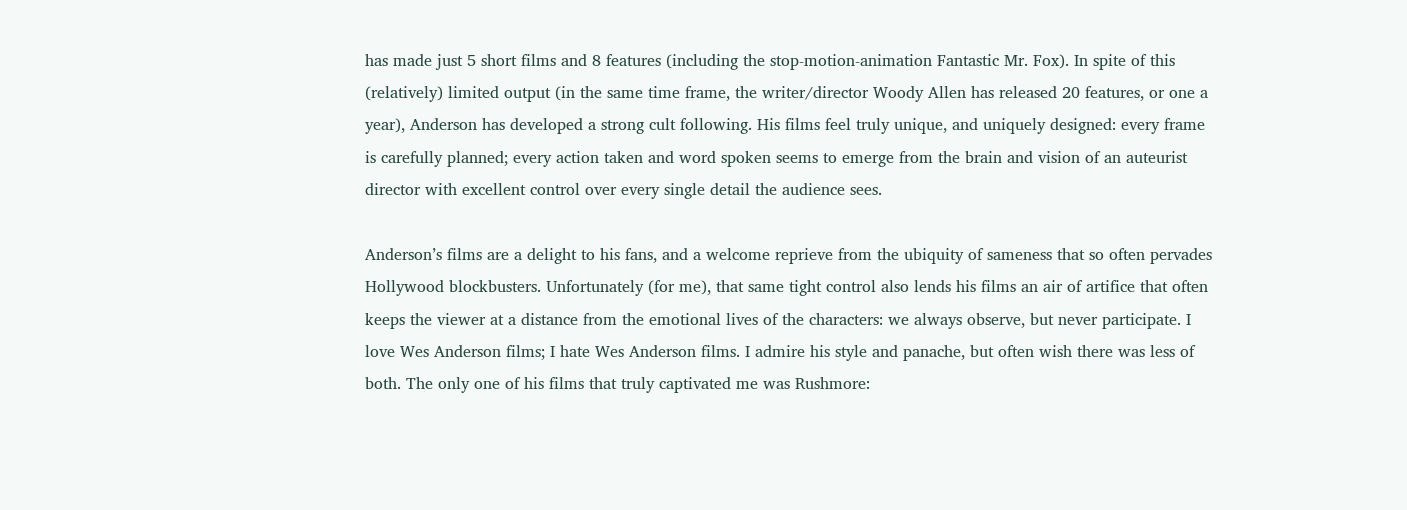has made just 5 short films and 8 features (including the stop-motion-animation Fantastic Mr. Fox). In spite of this (relatively) limited output (in the same time frame, the writer/director Woody Allen has released 20 features, or one a year), Anderson has developed a strong cult following. His films feel truly unique, and uniquely designed: every frame is carefully planned; every action taken and word spoken seems to emerge from the brain and vision of an auteurist director with excellent control over every single detail the audience sees.

Anderson’s films are a delight to his fans, and a welcome reprieve from the ubiquity of sameness that so often pervades Hollywood blockbusters. Unfortunately (for me), that same tight control also lends his films an air of artifice that often keeps the viewer at a distance from the emotional lives of the characters: we always observe, but never participate. I love Wes Anderson films; I hate Wes Anderson films. I admire his style and panache, but often wish there was less of both. The only one of his films that truly captivated me was Rushmore: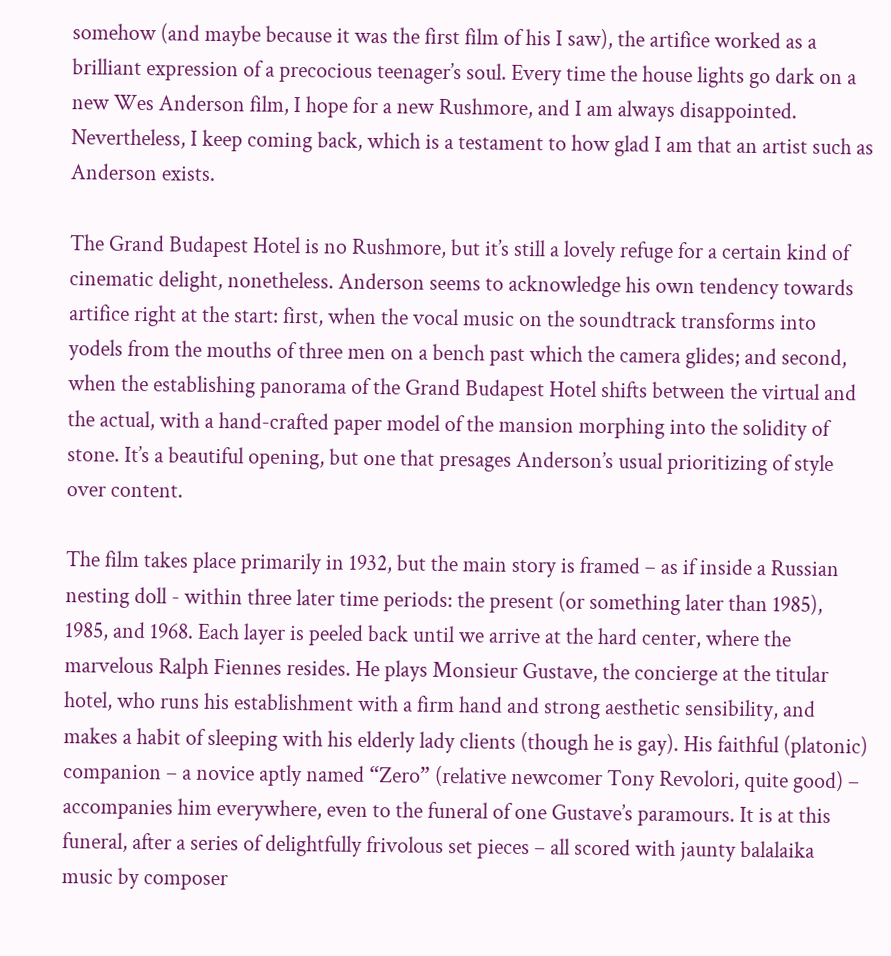somehow (and maybe because it was the first film of his I saw), the artifice worked as a brilliant expression of a precocious teenager’s soul. Every time the house lights go dark on a new Wes Anderson film, I hope for a new Rushmore, and I am always disappointed. Nevertheless, I keep coming back, which is a testament to how glad I am that an artist such as Anderson exists.

The Grand Budapest Hotel is no Rushmore, but it’s still a lovely refuge for a certain kind of cinematic delight, nonetheless. Anderson seems to acknowledge his own tendency towards artifice right at the start: first, when the vocal music on the soundtrack transforms into yodels from the mouths of three men on a bench past which the camera glides; and second, when the establishing panorama of the Grand Budapest Hotel shifts between the virtual and the actual, with a hand-crafted paper model of the mansion morphing into the solidity of stone. It’s a beautiful opening, but one that presages Anderson’s usual prioritizing of style over content.

The film takes place primarily in 1932, but the main story is framed – as if inside a Russian nesting doll - within three later time periods: the present (or something later than 1985), 1985, and 1968. Each layer is peeled back until we arrive at the hard center, where the marvelous Ralph Fiennes resides. He plays Monsieur Gustave, the concierge at the titular hotel, who runs his establishment with a firm hand and strong aesthetic sensibility, and makes a habit of sleeping with his elderly lady clients (though he is gay). His faithful (platonic) companion – a novice aptly named “Zero” (relative newcomer Tony Revolori, quite good) – accompanies him everywhere, even to the funeral of one Gustave’s paramours. It is at this funeral, after a series of delightfully frivolous set pieces – all scored with jaunty balalaika music by composer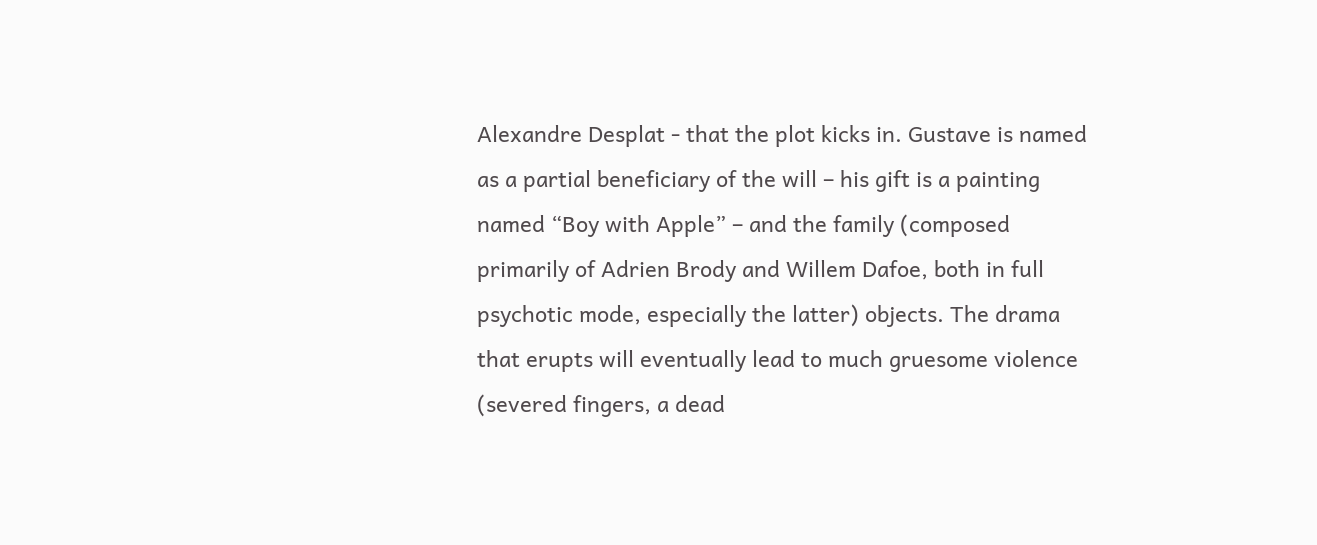Alexandre Desplat - that the plot kicks in. Gustave is named as a partial beneficiary of the will – his gift is a painting named “Boy with Apple” – and the family (composed primarily of Adrien Brody and Willem Dafoe, both in full psychotic mode, especially the latter) objects. The drama that erupts will eventually lead to much gruesome violence (severed fingers, a dead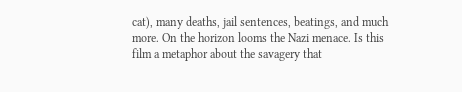cat), many deaths, jail sentences, beatings, and much more. On the horizon looms the Nazi menace. Is this film a metaphor about the savagery that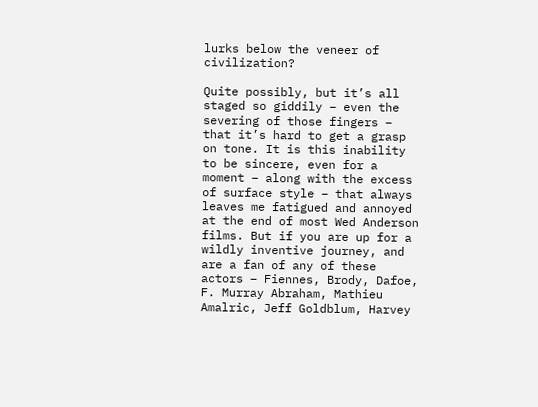lurks below the veneer of civilization?

Quite possibly, but it’s all staged so giddily – even the severing of those fingers – that it’s hard to get a grasp on tone. It is this inability to be sincere, even for a moment – along with the excess of surface style – that always leaves me fatigued and annoyed at the end of most Wed Anderson films. But if you are up for a wildly inventive journey, and are a fan of any of these actors – Fiennes, Brody, Dafoe, F. Murray Abraham, Mathieu Amalric, Jeff Goldblum, Harvey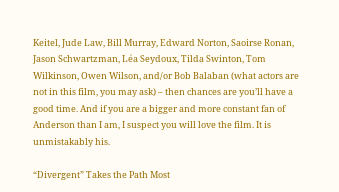Keitel, Jude Law, Bill Murray, Edward Norton, Saoirse Ronan, Jason Schwartzman, Léa Seydoux, Tilda Swinton, Tom Wilkinson, Owen Wilson, and/or Bob Balaban (what actors are not in this film, you may ask) – then chances are you’ll have a good time. And if you are a bigger and more constant fan of Anderson than I am, I suspect you will love the film. It is unmistakably his.

“Divergent” Takes the Path Most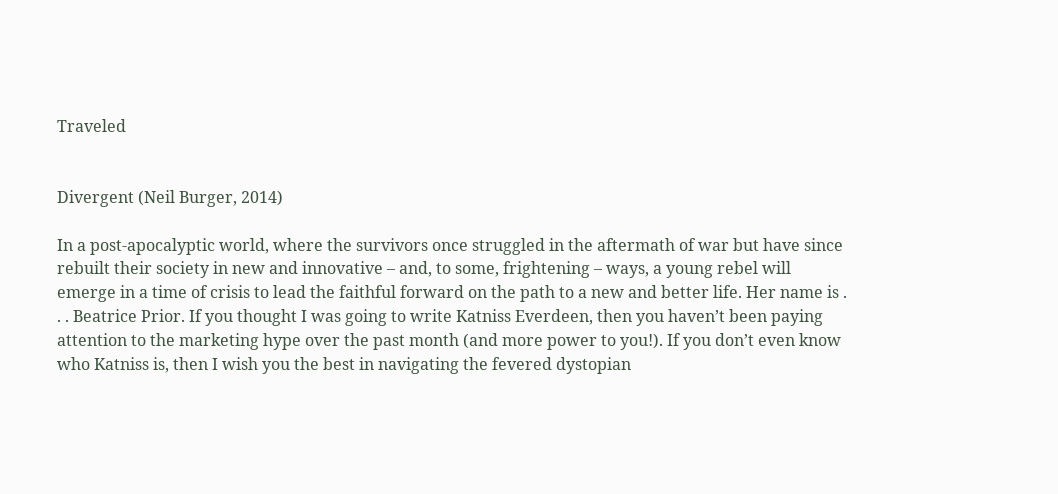Traveled


Divergent (Neil Burger, 2014)

In a post-apocalyptic world, where the survivors once struggled in the aftermath of war but have since rebuilt their society in new and innovative – and, to some, frightening – ways, a young rebel will emerge in a time of crisis to lead the faithful forward on the path to a new and better life. Her name is . . . Beatrice Prior. If you thought I was going to write Katniss Everdeen, then you haven’t been paying attention to the marketing hype over the past month (and more power to you!). If you don’t even know who Katniss is, then I wish you the best in navigating the fevered dystopian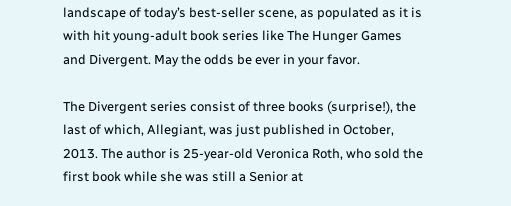landscape of today’s best-seller scene, as populated as it is with hit young-adult book series like The Hunger Games and Divergent. May the odds be ever in your favor.

The Divergent series consist of three books (surprise!), the last of which, Allegiant, was just published in October, 2013. The author is 25-year-old Veronica Roth, who sold the first book while she was still a Senior at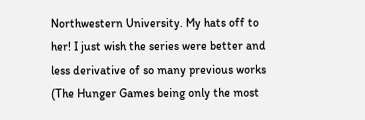Northwestern University. My hats off to her! I just wish the series were better and less derivative of so many previous works (The Hunger Games being only the most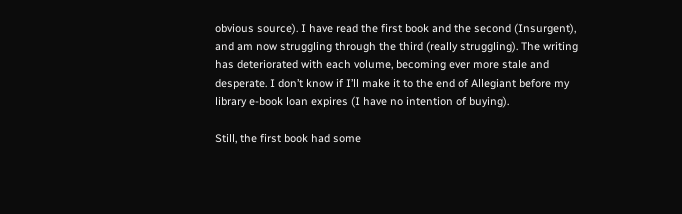obvious source). I have read the first book and the second (Insurgent), and am now struggling through the third (really struggling). The writing has deteriorated with each volume, becoming ever more stale and desperate. I don’t know if I’ll make it to the end of Allegiant before my library e-book loan expires (I have no intention of buying).

Still, the first book had some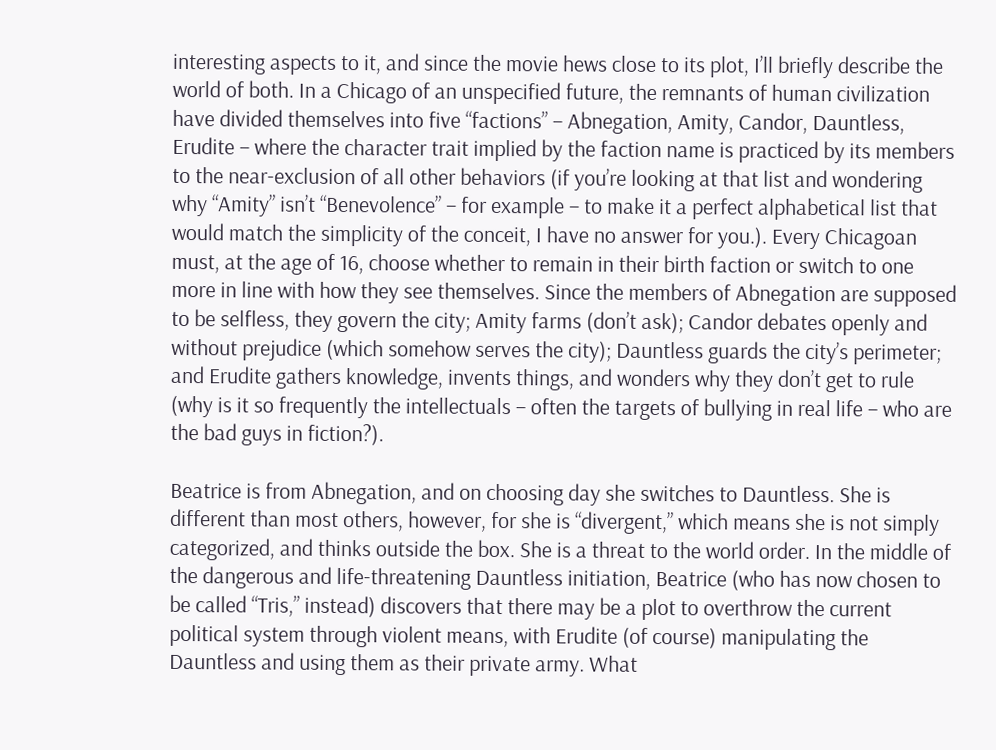interesting aspects to it, and since the movie hews close to its plot, I’ll briefly describe the world of both. In a Chicago of an unspecified future, the remnants of human civilization have divided themselves into five “factions” – Abnegation, Amity, Candor, Dauntless, Erudite – where the character trait implied by the faction name is practiced by its members to the near-exclusion of all other behaviors (if you’re looking at that list and wondering why “Amity” isn’t “Benevolence” – for example – to make it a perfect alphabetical list that would match the simplicity of the conceit, I have no answer for you.). Every Chicagoan must, at the age of 16, choose whether to remain in their birth faction or switch to one more in line with how they see themselves. Since the members of Abnegation are supposed to be selfless, they govern the city; Amity farms (don’t ask); Candor debates openly and without prejudice (which somehow serves the city); Dauntless guards the city’s perimeter; and Erudite gathers knowledge, invents things, and wonders why they don’t get to rule (why is it so frequently the intellectuals – often the targets of bullying in real life – who are the bad guys in fiction?).

Beatrice is from Abnegation, and on choosing day she switches to Dauntless. She is different than most others, however, for she is “divergent,” which means she is not simply categorized, and thinks outside the box. She is a threat to the world order. In the middle of the dangerous and life-threatening Dauntless initiation, Beatrice (who has now chosen to be called “Tris,” instead) discovers that there may be a plot to overthrow the current political system through violent means, with Erudite (of course) manipulating the Dauntless and using them as their private army. What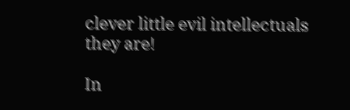clever little evil intellectuals they are!

In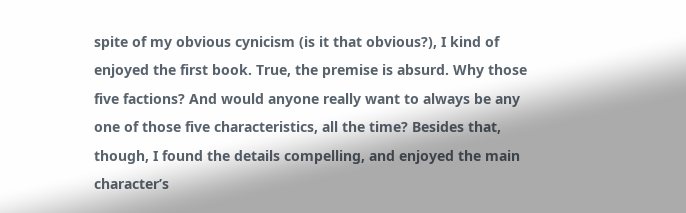spite of my obvious cynicism (is it that obvious?), I kind of enjoyed the first book. True, the premise is absurd. Why those five factions? And would anyone really want to always be any one of those five characteristics, all the time? Besides that, though, I found the details compelling, and enjoyed the main character’s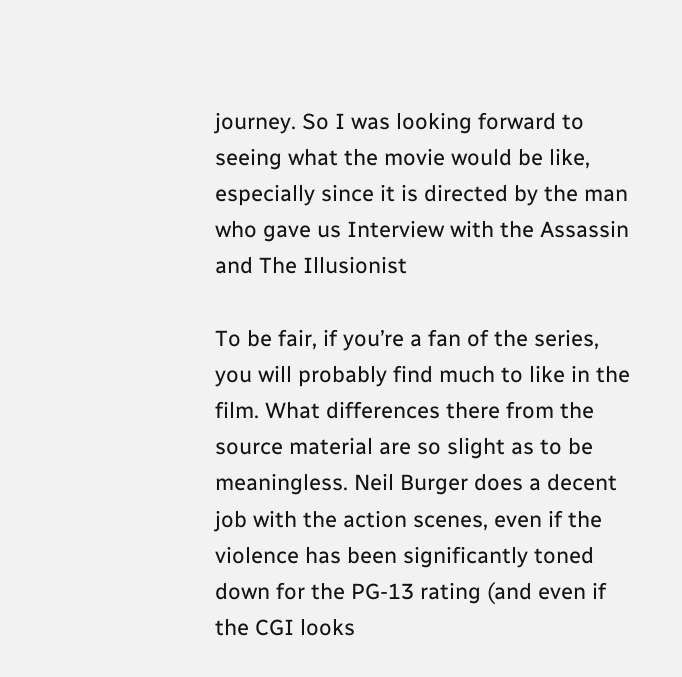journey. So I was looking forward to seeing what the movie would be like, especially since it is directed by the man who gave us Interview with the Assassin and The Illusionist

To be fair, if you’re a fan of the series, you will probably find much to like in the film. What differences there from the source material are so slight as to be meaningless. Neil Burger does a decent job with the action scenes, even if the violence has been significantly toned down for the PG-13 rating (and even if the CGI looks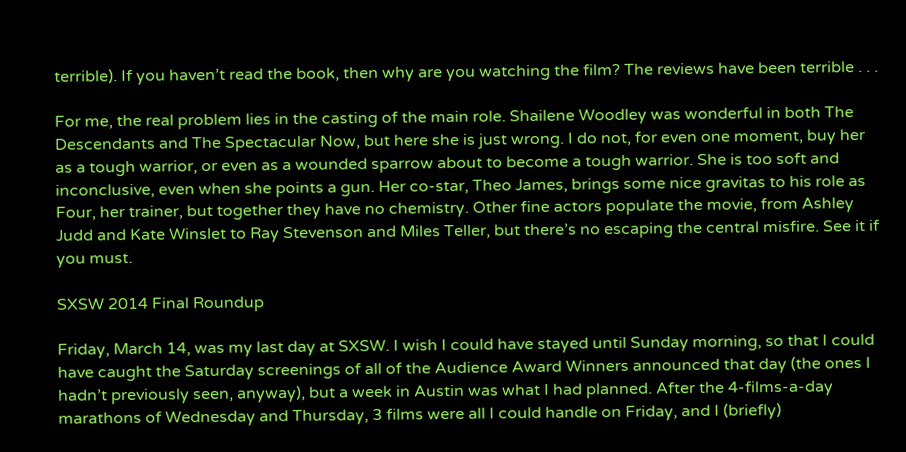terrible). If you haven’t read the book, then why are you watching the film? The reviews have been terrible . . .

For me, the real problem lies in the casting of the main role. Shailene Woodley was wonderful in both The Descendants and The Spectacular Now, but here she is just wrong. I do not, for even one moment, buy her as a tough warrior, or even as a wounded sparrow about to become a tough warrior. She is too soft and inconclusive, even when she points a gun. Her co-star, Theo James, brings some nice gravitas to his role as Four, her trainer, but together they have no chemistry. Other fine actors populate the movie, from Ashley Judd and Kate Winslet to Ray Stevenson and Miles Teller, but there’s no escaping the central misfire. See it if you must.

SXSW 2014 Final Roundup

Friday, March 14, was my last day at SXSW. I wish I could have stayed until Sunday morning, so that I could have caught the Saturday screenings of all of the Audience Award Winners announced that day (the ones I hadn’t previously seen, anyway), but a week in Austin was what I had planned. After the 4-films-a-day marathons of Wednesday and Thursday, 3 films were all I could handle on Friday, and I (briefly)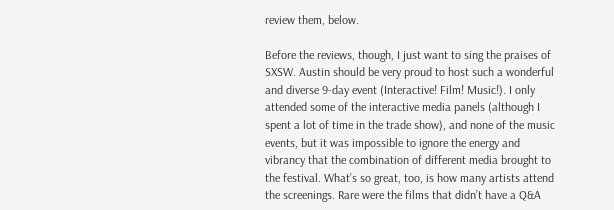review them, below.

Before the reviews, though, I just want to sing the praises of SXSW. Austin should be very proud to host such a wonderful and diverse 9-day event (Interactive! Film! Music!). I only attended some of the interactive media panels (although I spent a lot of time in the trade show), and none of the music events, but it was impossible to ignore the energy and vibrancy that the combination of different media brought to the festival. What’s so great, too, is how many artists attend the screenings. Rare were the films that didn’t have a Q&A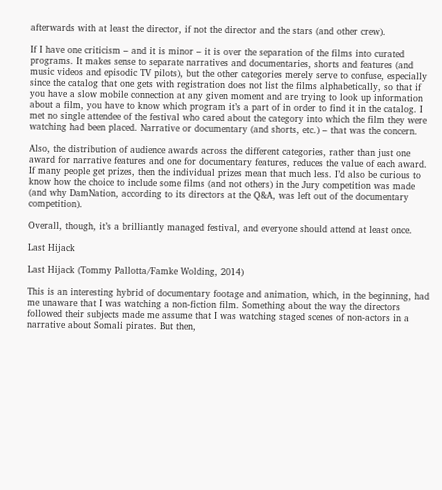afterwards with at least the director, if not the director and the stars (and other crew).

If I have one criticism – and it is minor – it is over the separation of the films into curated programs. It makes sense to separate narratives and documentaries, shorts and features (and music videos and episodic TV pilots), but the other categories merely serve to confuse, especially since the catalog that one gets with registration does not list the films alphabetically, so that if you have a slow mobile connection at any given moment and are trying to look up information about a film, you have to know which program it’s a part of in order to find it in the catalog. I met no single attendee of the festival who cared about the category into which the film they were watching had been placed. Narrative or documentary (and shorts, etc.) – that was the concern.

Also, the distribution of audience awards across the different categories, rather than just one award for narrative features and one for documentary features, reduces the value of each award. If many people get prizes, then the individual prizes mean that much less. I’d also be curious to know how the choice to include some films (and not others) in the Jury competition was made (and why DamNation, according to its directors at the Q&A, was left out of the documentary competition).

Overall, though, it’s a brilliantly managed festival, and everyone should attend at least once.

Last Hijack

Last Hijack (Tommy Pallotta/Famke Wolding, 2014)

This is an interesting hybrid of documentary footage and animation, which, in the beginning, had me unaware that I was watching a non-fiction film. Something about the way the directors followed their subjects made me assume that I was watching staged scenes of non-actors in a narrative about Somali pirates. But then,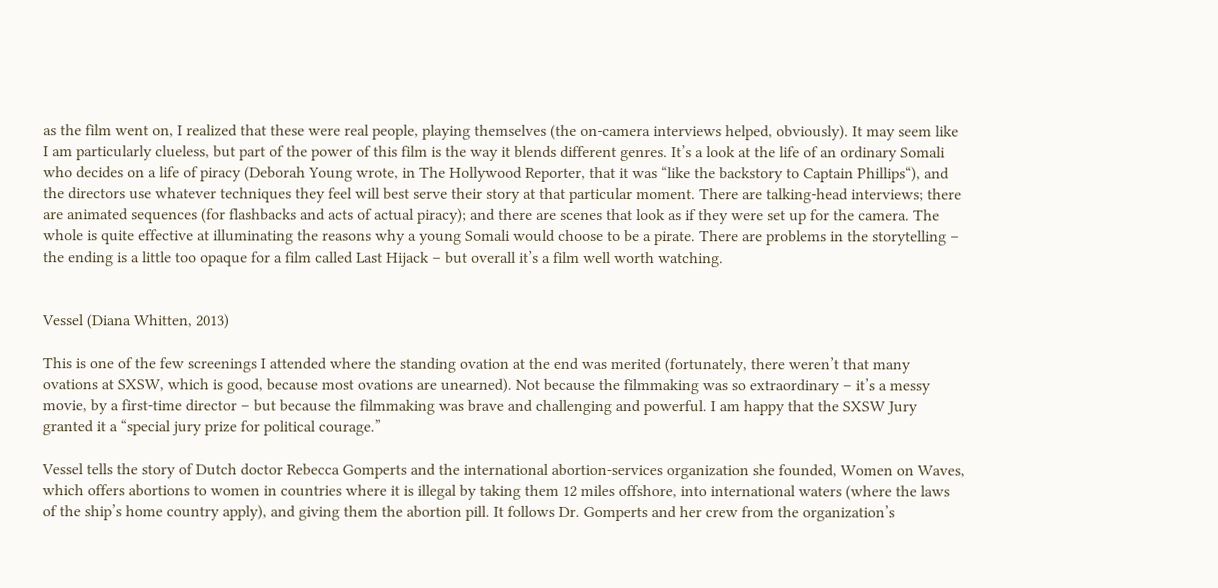as the film went on, I realized that these were real people, playing themselves (the on-camera interviews helped, obviously). It may seem like I am particularly clueless, but part of the power of this film is the way it blends different genres. It’s a look at the life of an ordinary Somali who decides on a life of piracy (Deborah Young wrote, in The Hollywood Reporter, that it was “like the backstory to Captain Phillips“), and the directors use whatever techniques they feel will best serve their story at that particular moment. There are talking-head interviews; there are animated sequences (for flashbacks and acts of actual piracy); and there are scenes that look as if they were set up for the camera. The whole is quite effective at illuminating the reasons why a young Somali would choose to be a pirate. There are problems in the storytelling – the ending is a little too opaque for a film called Last Hijack – but overall it’s a film well worth watching.


Vessel (Diana Whitten, 2013)

This is one of the few screenings I attended where the standing ovation at the end was merited (fortunately, there weren’t that many ovations at SXSW, which is good, because most ovations are unearned). Not because the filmmaking was so extraordinary – it’s a messy movie, by a first-time director – but because the filmmaking was brave and challenging and powerful. I am happy that the SXSW Jury granted it a “special jury prize for political courage.”

Vessel tells the story of Dutch doctor Rebecca Gomperts and the international abortion-services organization she founded, Women on Waves, which offers abortions to women in countries where it is illegal by taking them 12 miles offshore, into international waters (where the laws of the ship’s home country apply), and giving them the abortion pill. It follows Dr. Gomperts and her crew from the organization’s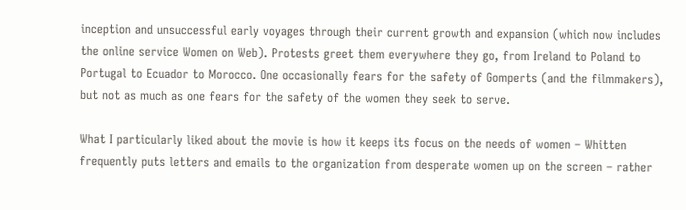inception and unsuccessful early voyages through their current growth and expansion (which now includes the online service Women on Web). Protests greet them everywhere they go, from Ireland to Poland to Portugal to Ecuador to Morocco. One occasionally fears for the safety of Gomperts (and the filmmakers), but not as much as one fears for the safety of the women they seek to serve.

What I particularly liked about the movie is how it keeps its focus on the needs of women – Whitten frequently puts letters and emails to the organization from desperate women up on the screen – rather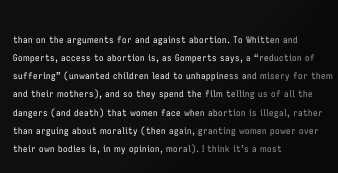than on the arguments for and against abortion. To Whitten and Gomperts, access to abortion is, as Gomperts says, a “reduction of suffering” (unwanted children lead to unhappiness and misery for them and their mothers), and so they spend the film telling us of all the dangers (and death) that women face when abortion is illegal, rather than arguing about morality (then again, granting women power over their own bodies is, in my opinion, moral). I think it’s a most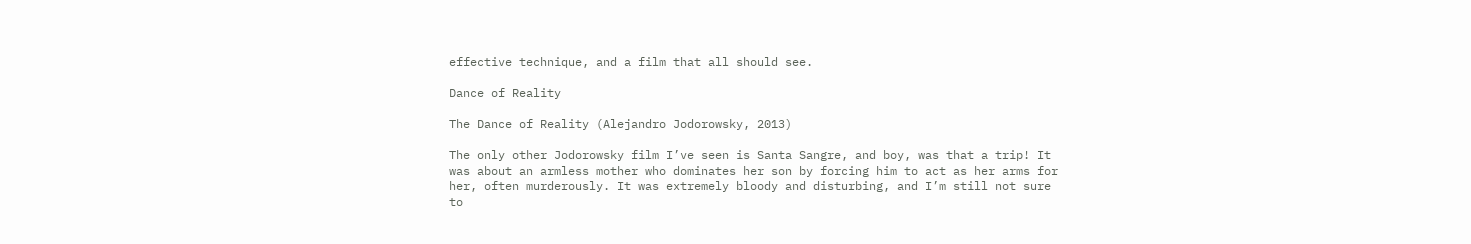effective technique, and a film that all should see.

Dance of Reality

The Dance of Reality (Alejandro Jodorowsky, 2013)

The only other Jodorowsky film I’ve seen is Santa Sangre, and boy, was that a trip! It was about an armless mother who dominates her son by forcing him to act as her arms for her, often murderously. It was extremely bloody and disturbing, and I’m still not sure to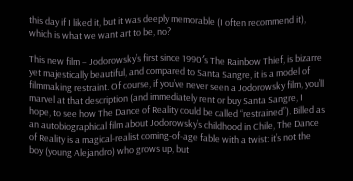this day if I liked it, but it was deeply memorable (I often recommend it), which is what we want art to be, no?

This new film – Jodorowsky’s first since 1990′s The Rainbow Thief, is bizarre yet majestically beautiful, and compared to Santa Sangre, it is a model of filmmaking restraint. Of course, if you’ve never seen a Jodorowsky film, you’ll marvel at that description (and immediately rent or buy Santa Sangre, I hope, to see how The Dance of Reality could be called “restrained”). Billed as an autobiographical film about Jodorowsky’s childhood in Chile, The Dance of Reality is a magical-realist coming-of-age fable with a twist: it’s not the boy (young Alejandro) who grows up, but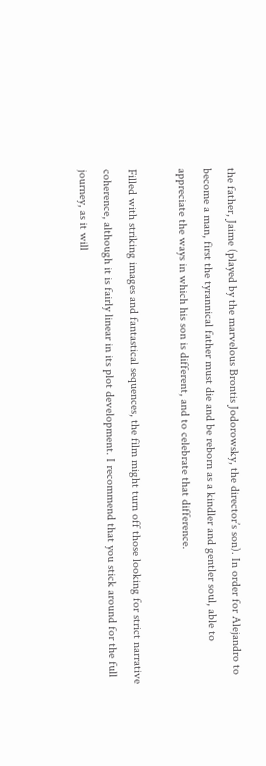the father, Jaime (played by the marvelous Brontis Jodorowsky, the director’s son). In order for Alejandro to become a man, first the tyrannical father must die and be reborn as a kindler and gentler soul, able to appreciate the ways in which his son is different, and to celebrate that difference.

Filled with striking images and fantastical sequences, the film might turn off those looking for strict narrative coherence, although it is fairly linear in its plot development. I recommend that you stick around for the full journey, as it will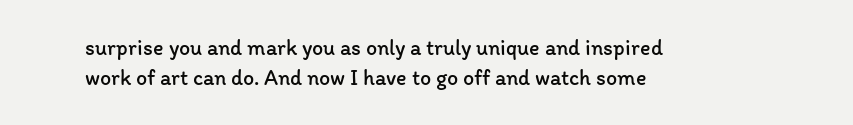surprise you and mark you as only a truly unique and inspired work of art can do. And now I have to go off and watch some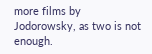more films by Jodorowsky, as two is not enough.